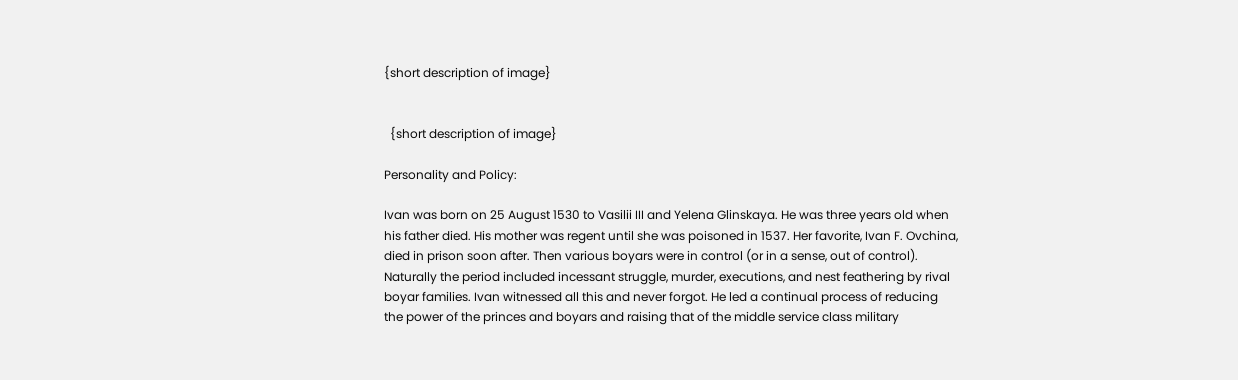{short description of image}


  {short description of image}

Personality and Policy:

Ivan was born on 25 August 1530 to Vasilii III and Yelena Glinskaya. He was three years old when his father died. His mother was regent until she was poisoned in 1537. Her favorite, Ivan F. Ovchina, died in prison soon after. Then various boyars were in control (or in a sense, out of control). Naturally the period included incessant struggle, murder, executions, and nest feathering by rival boyar families. Ivan witnessed all this and never forgot. He led a continual process of reducing the power of the princes and boyars and raising that of the middle service class military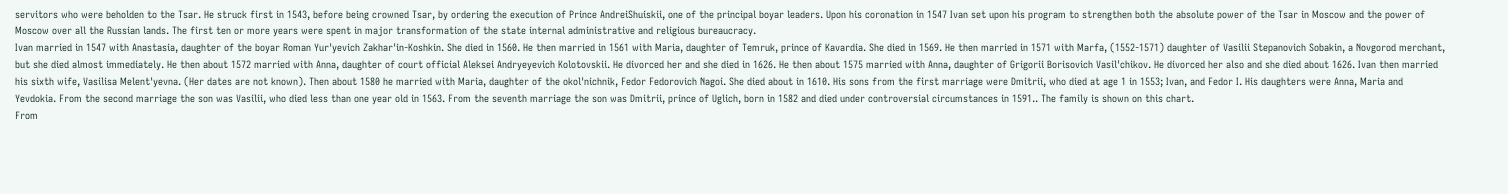servitors who were beholden to the Tsar. He struck first in 1543, before being crowned Tsar, by ordering the execution of Prince AndreiShuiskii, one of the principal boyar leaders. Upon his coronation in 1547 Ivan set upon his program to strengthen both the absolute power of the Tsar in Moscow and the power of Moscow over all the Russian lands. The first ten or more years were spent in major transformation of the state internal administrative and religious bureaucracy.
Ivan married in 1547 with Anastasia, daughter of the boyar Roman Yur'yevich Zakhar'in-Koshkin. She died in 1560. He then married in 1561 with Maria, daughter of Temruk, prince of Kavardia. She died in 1569. He then married in 1571 with Marfa, (1552-1571) daughter of Vasilii Stepanovich Sobakin, a Novgorod merchant, but she died almost immediately. He then about 1572 married with Anna, daughter of court official Aleksei Andryeyevich Kolotovskii. He divorced her and she died in 1626. He then about 1575 married with Anna, daughter of Grigorii Borisovich Vasil'chikov. He divorced her also and she died about 1626. Ivan then married his sixth wife, Vasilisa Melent'yevna. (Her dates are not known). Then about 1580 he married with Maria, daughter of the okol'nichnik, Fedor Fedorovich Nagoi. She died about in 1610. His sons from the first marriage were Dmitrii, who died at age 1 in 1553; Ivan, and Fedor I. His daughters were Anna, Maria and Yevdokia. From the second marriage the son was Vasilii, who died less than one year old in 1563. From the seventh marriage the son was Dmitrii, prince of Uglich, born in 1582 and died under controversial circumstances in 1591.. The family is shown on this chart.
From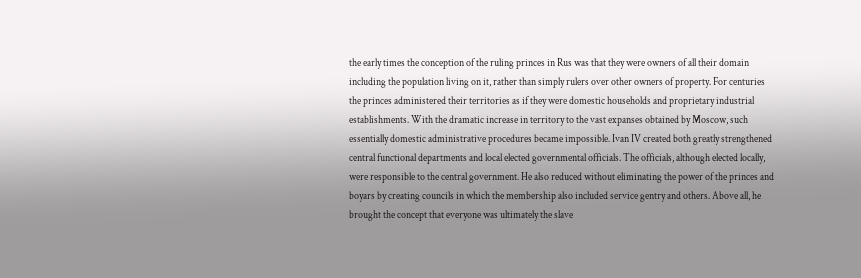the early times the conception of the ruling princes in Rus was that they were owners of all their domain including the population living on it, rather than simply rulers over other owners of property. For centuries the princes administered their territories as if they were domestic households and proprietary industrial establishments. With the dramatic increase in territory to the vast expanses obtained by Moscow, such essentially domestic administrative procedures became impossible. Ivan IV created both greatly strengthened central functional departments and local elected governmental officials. The officials, although elected locally, were responsible to the central government. He also reduced without eliminating the power of the princes and boyars by creating councils in which the membership also included service gentry and others. Above all, he brought the concept that everyone was ultimately the slave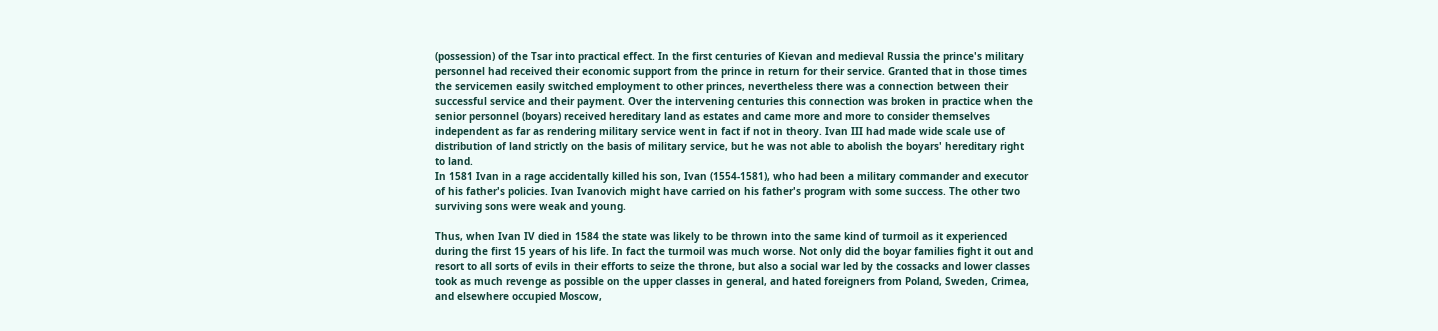(possession) of the Tsar into practical effect. In the first centuries of Kievan and medieval Russia the prince's military personnel had received their economic support from the prince in return for their service. Granted that in those times the servicemen easily switched employment to other princes, nevertheless there was a connection between their successful service and their payment. Over the intervening centuries this connection was broken in practice when the senior personnel (boyars) received hereditary land as estates and came more and more to consider themselves independent as far as rendering military service went in fact if not in theory. Ivan III had made wide scale use of distribution of land strictly on the basis of military service, but he was not able to abolish the boyars' hereditary right to land.
In 1581 Ivan in a rage accidentally killed his son, Ivan (1554-1581), who had been a military commander and executor of his father's policies. Ivan Ivanovich might have carried on his father's program with some success. The other two surviving sons were weak and young.

Thus, when Ivan IV died in 1584 the state was likely to be thrown into the same kind of turmoil as it experienced during the first 15 years of his life. In fact the turmoil was much worse. Not only did the boyar families fight it out and resort to all sorts of evils in their efforts to seize the throne, but also a social war led by the cossacks and lower classes took as much revenge as possible on the upper classes in general, and hated foreigners from Poland, Sweden, Crimea, and elsewhere occupied Moscow,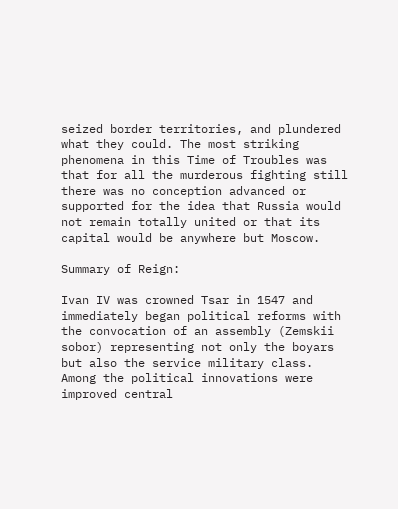seized border territories, and plundered what they could. The most striking phenomena in this Time of Troubles was that for all the murderous fighting still there was no conception advanced or supported for the idea that Russia would not remain totally united or that its capital would be anywhere but Moscow.

Summary of Reign:

Ivan IV was crowned Tsar in 1547 and immediately began political reforms with the convocation of an assembly (Zemskii sobor) representing not only the boyars but also the service military class. Among the political innovations were improved central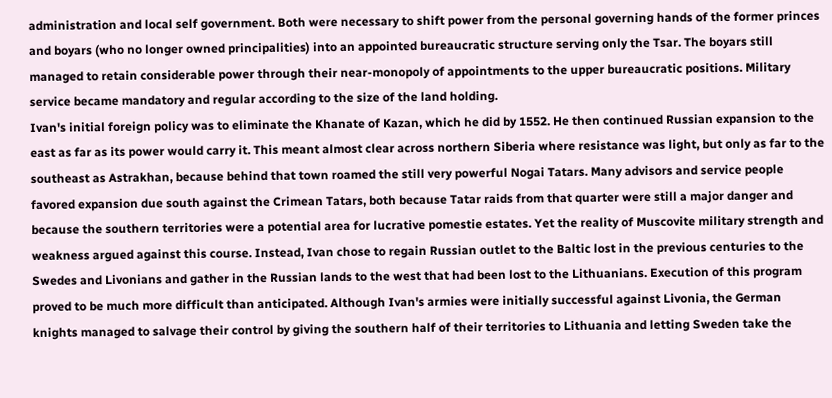administration and local self government. Both were necessary to shift power from the personal governing hands of the former princes and boyars (who no longer owned principalities) into an appointed bureaucratic structure serving only the Tsar. The boyars still managed to retain considerable power through their near-monopoly of appointments to the upper bureaucratic positions. Military service became mandatory and regular according to the size of the land holding.
Ivan's initial foreign policy was to eliminate the Khanate of Kazan, which he did by 1552. He then continued Russian expansion to the east as far as its power would carry it. This meant almost clear across northern Siberia where resistance was light, but only as far to the southeast as Astrakhan, because behind that town roamed the still very powerful Nogai Tatars. Many advisors and service people favored expansion due south against the Crimean Tatars, both because Tatar raids from that quarter were still a major danger and because the southern territories were a potential area for lucrative pomestie estates. Yet the reality of Muscovite military strength and weakness argued against this course. Instead, Ivan chose to regain Russian outlet to the Baltic lost in the previous centuries to the Swedes and Livonians and gather in the Russian lands to the west that had been lost to the Lithuanians. Execution of this program proved to be much more difficult than anticipated. Although Ivan's armies were initially successful against Livonia, the German knights managed to salvage their control by giving the southern half of their territories to Lithuania and letting Sweden take the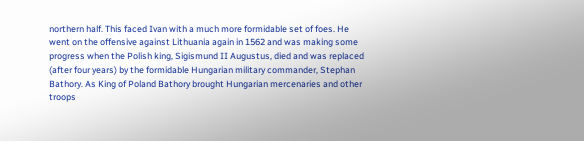northern half. This faced Ivan with a much more formidable set of foes. He went on the offensive against Lithuania again in 1562 and was making some progress when the Polish king, Sigismund II Augustus, died and was replaced (after four years) by the formidable Hungarian military commander, Stephan Bathory. As King of Poland Bathory brought Hungarian mercenaries and other troops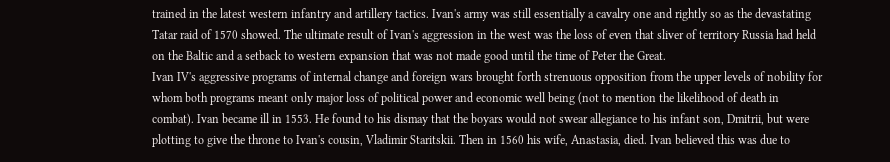trained in the latest western infantry and artillery tactics. Ivan's army was still essentially a cavalry one and rightly so as the devastating Tatar raid of 1570 showed. The ultimate result of Ivan's aggression in the west was the loss of even that sliver of territory Russia had held on the Baltic and a setback to western expansion that was not made good until the time of Peter the Great.
Ivan IV's aggressive programs of internal change and foreign wars brought forth strenuous opposition from the upper levels of nobility for whom both programs meant only major loss of political power and economic well being (not to mention the likelihood of death in combat). Ivan became ill in 1553. He found to his dismay that the boyars would not swear allegiance to his infant son, Dmitrii, but were plotting to give the throne to Ivan's cousin, Vladimir Staritskii. Then in 1560 his wife, Anastasia, died. Ivan believed this was due to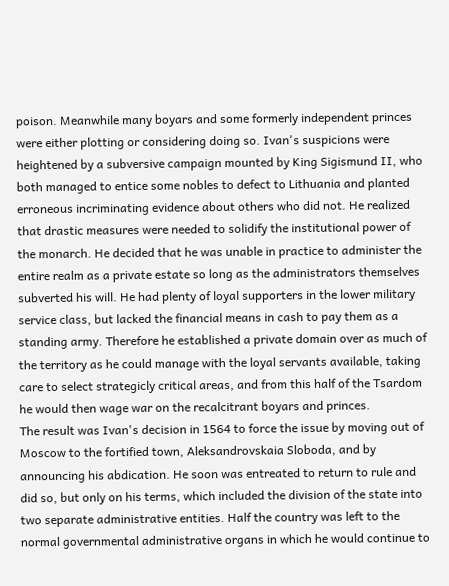poison. Meanwhile many boyars and some formerly independent princes were either plotting or considering doing so. Ivan's suspicions were heightened by a subversive campaign mounted by King Sigismund II, who both managed to entice some nobles to defect to Lithuania and planted erroneous incriminating evidence about others who did not. He realized that drastic measures were needed to solidify the institutional power of the monarch. He decided that he was unable in practice to administer the entire realm as a private estate so long as the administrators themselves subverted his will. He had plenty of loyal supporters in the lower military service class, but lacked the financial means in cash to pay them as a standing army. Therefore he established a private domain over as much of the territory as he could manage with the loyal servants available, taking care to select strategicly critical areas, and from this half of the Tsardom he would then wage war on the recalcitrant boyars and princes.
The result was Ivan's decision in 1564 to force the issue by moving out of Moscow to the fortified town, Aleksandrovskaia Sloboda, and by announcing his abdication. He soon was entreated to return to rule and did so, but only on his terms, which included the division of the state into two separate administrative entities. Half the country was left to the normal governmental administrative organs in which he would continue to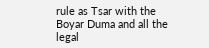rule as Tsar with the Boyar Duma and all the legal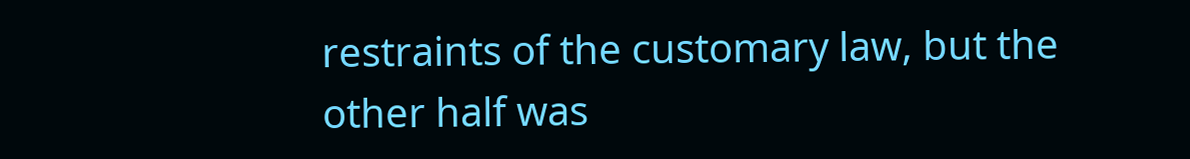restraints of the customary law, but the other half was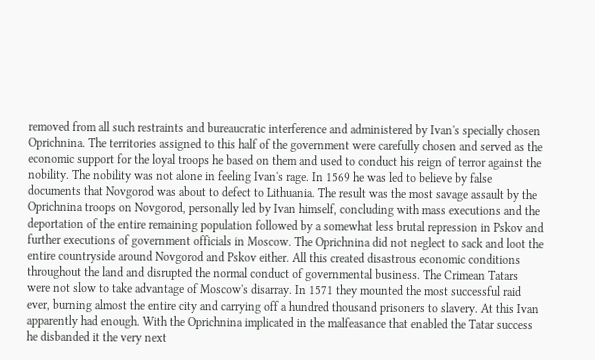removed from all such restraints and bureaucratic interference and administered by Ivan's specially chosen Oprichnina. The territories assigned to this half of the government were carefully chosen and served as the economic support for the loyal troops he based on them and used to conduct his reign of terror against the nobility. The nobility was not alone in feeling Ivan's rage. In 1569 he was led to believe by false documents that Novgorod was about to defect to Lithuania. The result was the most savage assault by the Oprichnina troops on Novgorod, personally led by Ivan himself, concluding with mass executions and the deportation of the entire remaining population followed by a somewhat less brutal repression in Pskov and further executions of government officials in Moscow. The Oprichnina did not neglect to sack and loot the entire countryside around Novgorod and Pskov either. All this created disastrous economic conditions throughout the land and disrupted the normal conduct of governmental business. The Crimean Tatars were not slow to take advantage of Moscow's disarray. In 1571 they mounted the most successful raid ever, burning almost the entire city and carrying off a hundred thousand prisoners to slavery. At this Ivan apparently had enough. With the Oprichnina implicated in the malfeasance that enabled the Tatar success he disbanded it the very next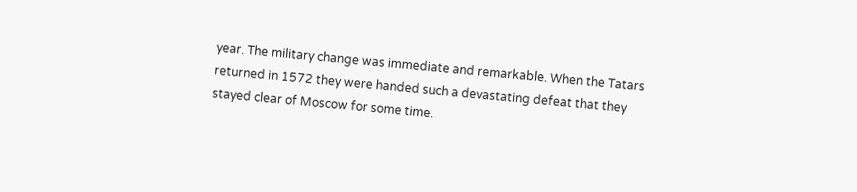year. The military change was immediate and remarkable. When the Tatars returned in 1572 they were handed such a devastating defeat that they stayed clear of Moscow for some time.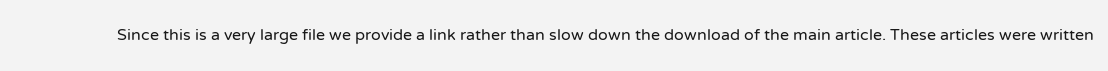Since this is a very large file we provide a link rather than slow down the download of the main article. These articles were written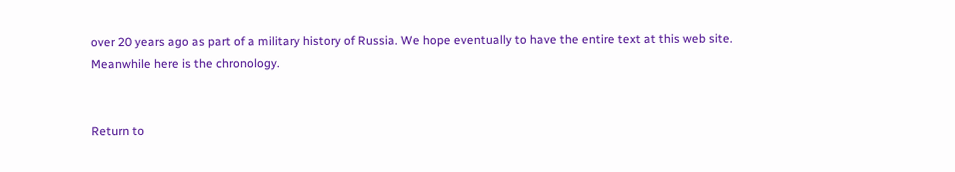over 20 years ago as part of a military history of Russia. We hope eventually to have the entire text at this web site. Meanwhile here is the chronology.


Return to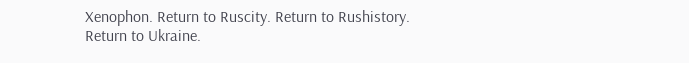Xenophon. Return to Ruscity. Return to Rushistory. Return to Ukraine.